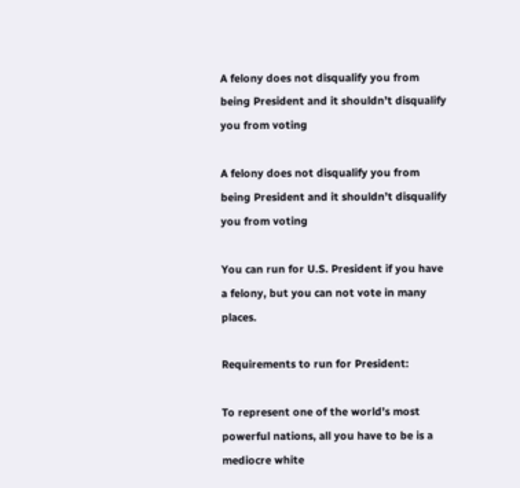A felony does not disqualify you from being President and it shouldn’t disqualify you from voting

A felony does not disqualify you from being President and it shouldn’t disqualify you from voting

You can run for U.S. President if you have a felony, but you can not vote in many places.

Requirements to run for President:

To represent one of the world’s most powerful nations, all you have to be is a mediocre white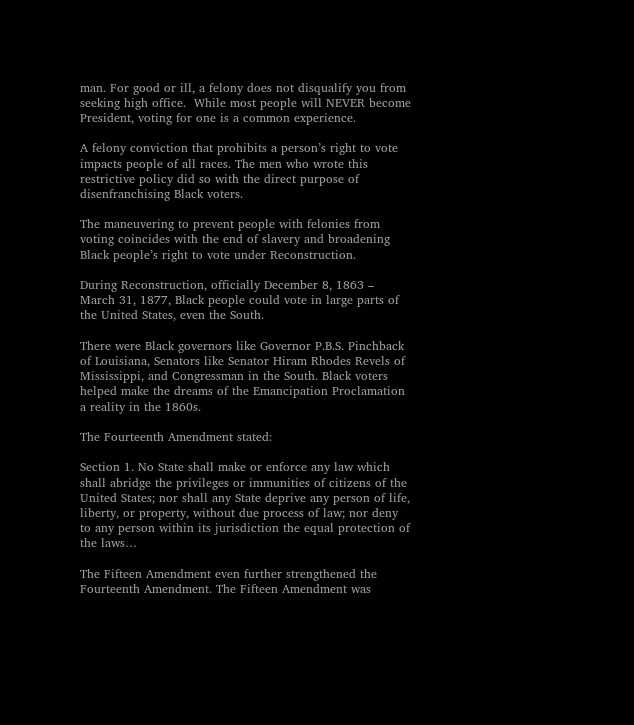man. For good or ill, a felony does not disqualify you from seeking high office.  While most people will NEVER become President, voting for one is a common experience.

A felony conviction that prohibits a person’s right to vote impacts people of all races. The men who wrote this restrictive policy did so with the direct purpose of disenfranchising Black voters.

The maneuvering to prevent people with felonies from voting coincides with the end of slavery and broadening Black people’s right to vote under Reconstruction.

During Reconstruction, officially December 8, 1863 – March 31, 1877, Black people could vote in large parts of the United States, even the South.

There were Black governors like Governor P.B.S. Pinchback of Louisiana, Senators like Senator Hiram Rhodes Revels of Mississippi, and Congressman in the South. Black voters helped make the dreams of the Emancipation Proclamation a reality in the 1860s.

The Fourteenth Amendment stated:

Section 1. No State shall make or enforce any law which shall abridge the privileges or immunities of citizens of the United States; nor shall any State deprive any person of life, liberty, or property, without due process of law; nor deny to any person within its jurisdiction the equal protection of the laws…

The Fifteen Amendment even further strengthened the Fourteenth Amendment. The Fifteen Amendment was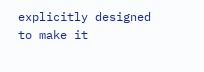explicitly designed to make it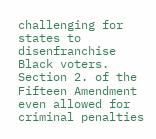challenging for states to disenfranchise Black voters. Section 2. of the Fifteen Amendment even allowed for criminal penalties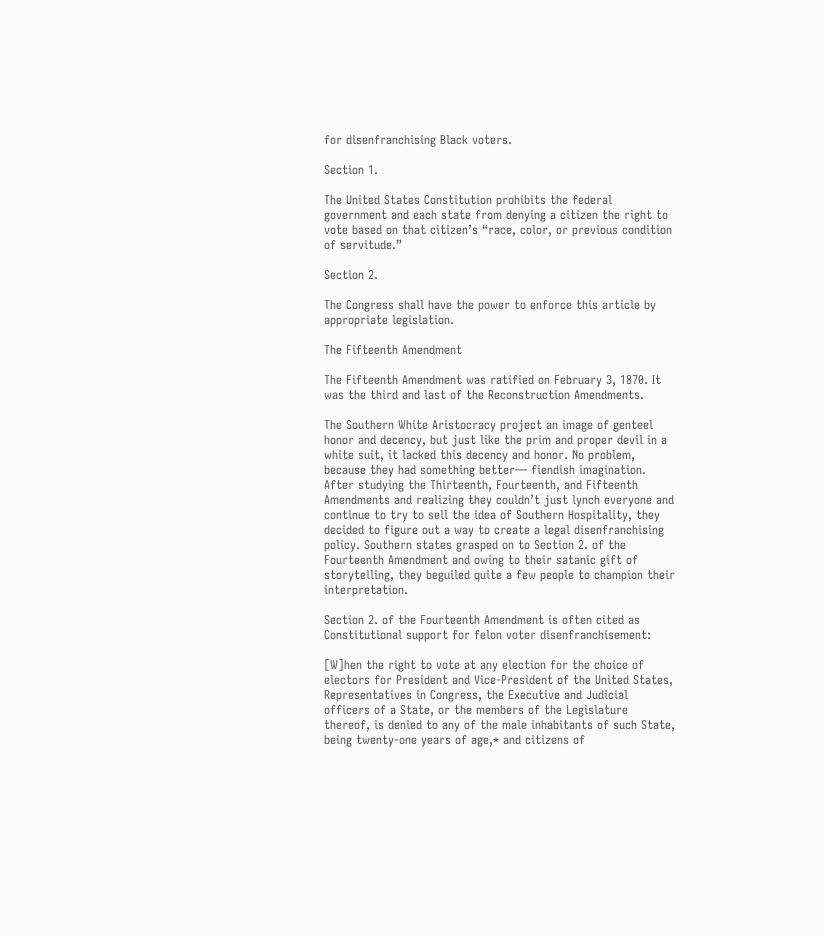for disenfranchising Black voters.

Section 1.

The United States Constitution prohibits the federal government and each state from denying a citizen the right to vote based on that citizen’s “race, color, or previous condition of servitude.”

Section 2.

The Congress shall have the power to enforce this article by appropriate legislation.

The Fifteenth Amendment

The Fifteenth Amendment was ratified on February 3, 1870. It was the third and last of the Reconstruction Amendments.

The Southern White Aristocracy project an image of genteel honor and decency, but just like the prim and proper devil in a white suit, it lacked this decency and honor. No problem, because they had something better— fiendish imagination. After studying the Thirteenth, Fourteenth, and Fifteenth Amendments and realizing they couldn’t just lynch everyone and continue to try to sell the idea of Southern Hospitality, they decided to figure out a way to create a legal disenfranchising policy. Southern states grasped on to Section 2. of the Fourteenth Amendment and owing to their satanic gift of storytelling, they beguiled quite a few people to champion their interpretation.

Section 2. of the Fourteenth Amendment is often cited as Constitutional support for felon voter disenfranchisement:

[W]hen the right to vote at any election for the choice of electors for President and Vice-President of the United States, Representatives in Congress, the Executive and Judicial officers of a State, or the members of the Legislature thereof, is denied to any of the male inhabitants of such State, being twenty-one years of age,* and citizens of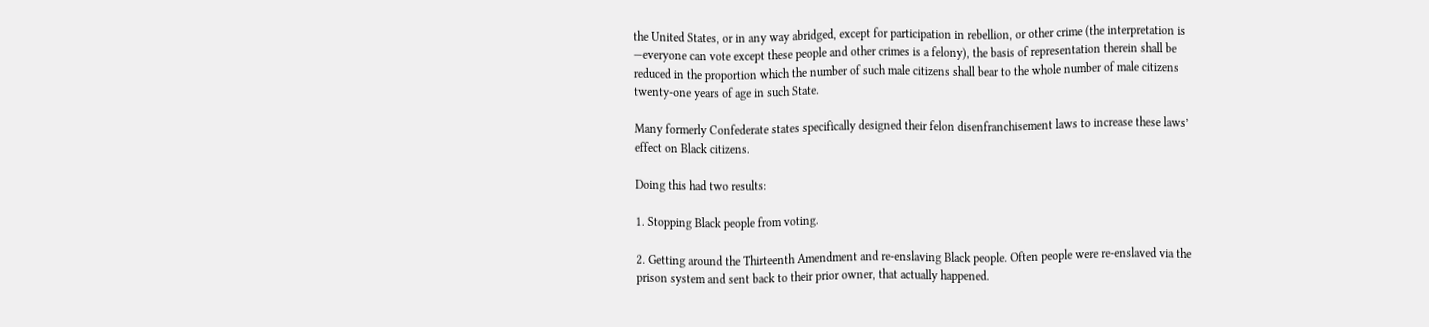the United States, or in any way abridged, except for participation in rebellion, or other crime (the interpretation is —everyone can vote except these people and other crimes is a felony), the basis of representation therein shall be reduced in the proportion which the number of such male citizens shall bear to the whole number of male citizens twenty-one years of age in such State.

Many formerly Confederate states specifically designed their felon disenfranchisement laws to increase these laws’ effect on Black citizens.

Doing this had two results:

1. Stopping Black people from voting.

2. Getting around the Thirteenth Amendment and re-enslaving Black people. Often people were re-enslaved via the prison system and sent back to their prior owner, that actually happened.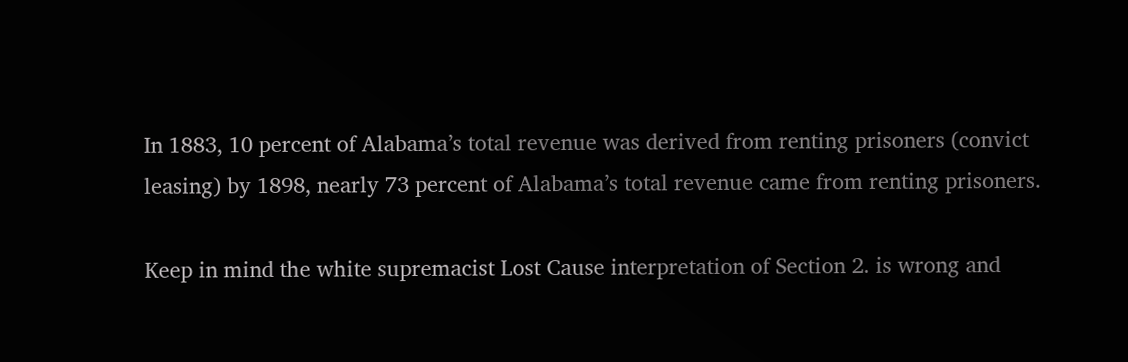In 1883, 10 percent of Alabama’s total revenue was derived from renting prisoners (convict leasing) by 1898, nearly 73 percent of Alabama’s total revenue came from renting prisoners.

Keep in mind the white supremacist Lost Cause interpretation of Section 2. is wrong and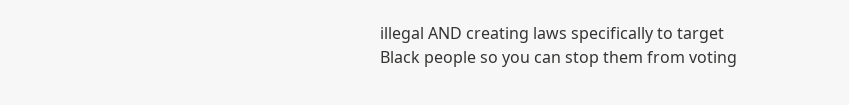illegal AND creating laws specifically to target Black people so you can stop them from voting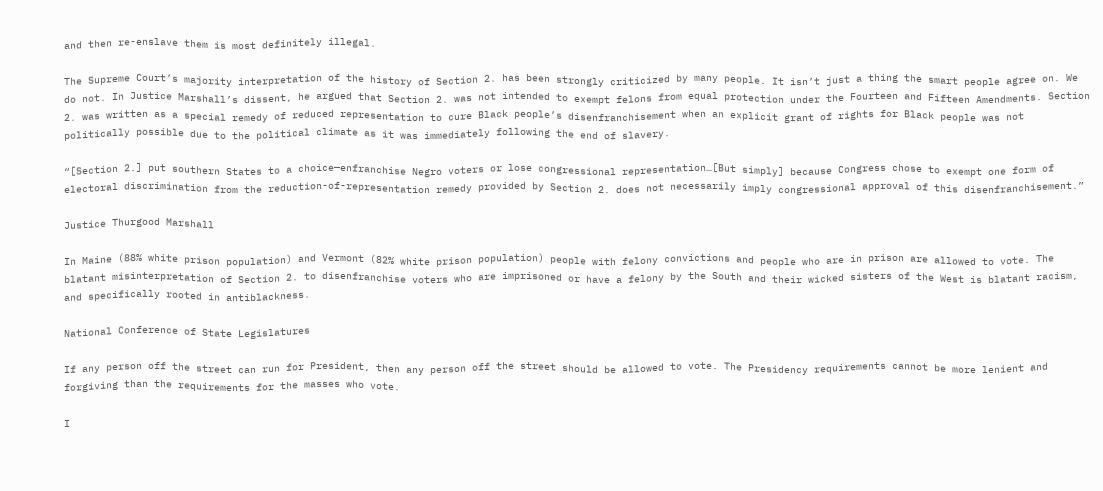and then re-enslave them is most definitely illegal.

The Supreme Court’s majority interpretation of the history of Section 2. has been strongly criticized by many people. It isn’t just a thing the smart people agree on. We do not. In Justice Marshall’s dissent, he argued that Section 2. was not intended to exempt felons from equal protection under the Fourteen and Fifteen Amendments. Section 2. was written as a special remedy of reduced representation to cure Black people’s disenfranchisement when an explicit grant of rights for Black people was not politically possible due to the political climate as it was immediately following the end of slavery.

“[Section 2.] put southern States to a choice—enfranchise Negro voters or lose congressional representation…[But simply] because Congress chose to exempt one form of electoral discrimination from the reduction-of-representation remedy provided by Section 2. does not necessarily imply congressional approval of this disenfranchisement.”

Justice Thurgood Marshall

In Maine (88% white prison population) and Vermont (82% white prison population) people with felony convictions and people who are in prison are allowed to vote. The blatant misinterpretation of Section 2. to disenfranchise voters who are imprisoned or have a felony by the South and their wicked sisters of the West is blatant racism, and specifically rooted in antiblackness.

National Conference of State Legislatures

If any person off the street can run for President, then any person off the street should be allowed to vote. The Presidency requirements cannot be more lenient and forgiving than the requirements for the masses who vote.

I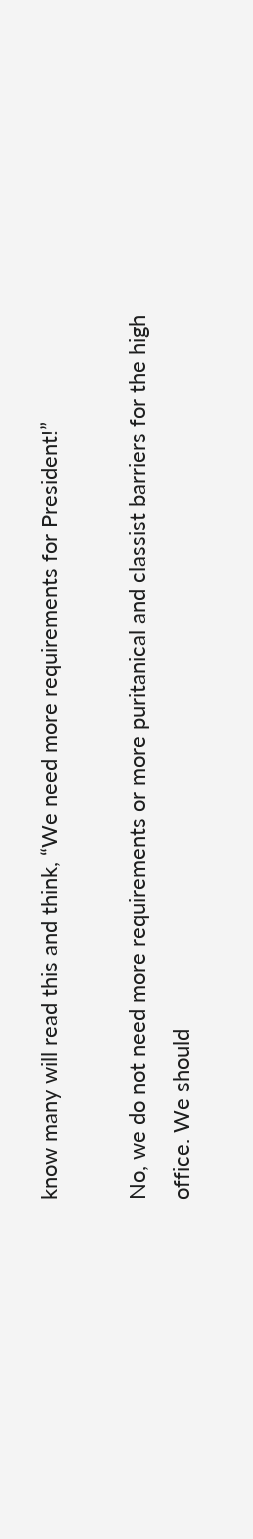know many will read this and think, “We need more requirements for President!”

No, we do not need more requirements or more puritanical and classist barriers for the high office. We should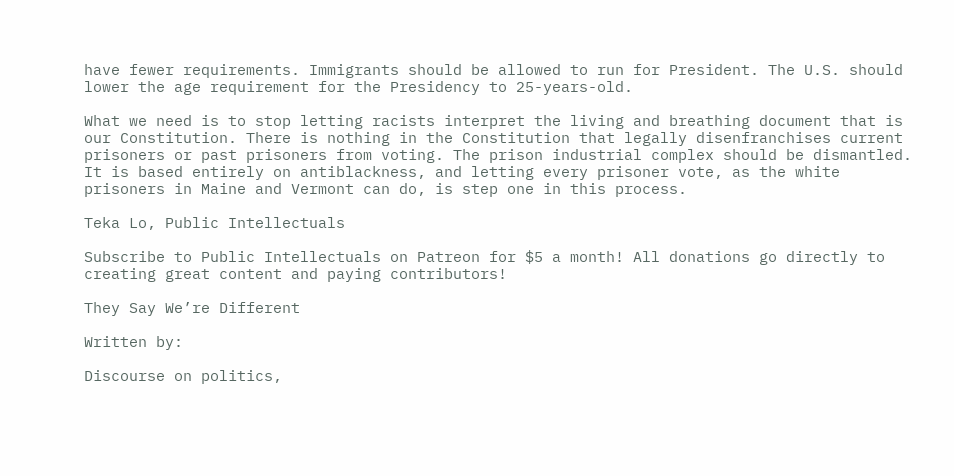have fewer requirements. Immigrants should be allowed to run for President. The U.S. should lower the age requirement for the Presidency to 25-years-old.

What we need is to stop letting racists interpret the living and breathing document that is our Constitution. There is nothing in the Constitution that legally disenfranchises current prisoners or past prisoners from voting. The prison industrial complex should be dismantled. It is based entirely on antiblackness, and letting every prisoner vote, as the white prisoners in Maine and Vermont can do, is step one in this process.

Teka Lo, Public Intellectuals

Subscribe to Public Intellectuals on Patreon for $5 a month! All donations go directly to creating great content and paying contributors!

They Say We’re Different

Written by:

Discourse on politics,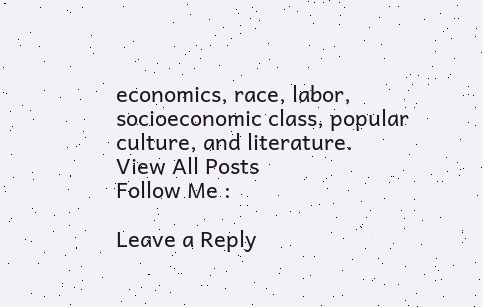economics, race, labor, socioeconomic class, popular culture, and literature.
View All Posts
Follow Me :

Leave a Reply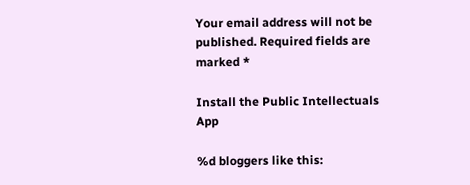Your email address will not be published. Required fields are marked *

Install the Public Intellectuals App

%d bloggers like this: